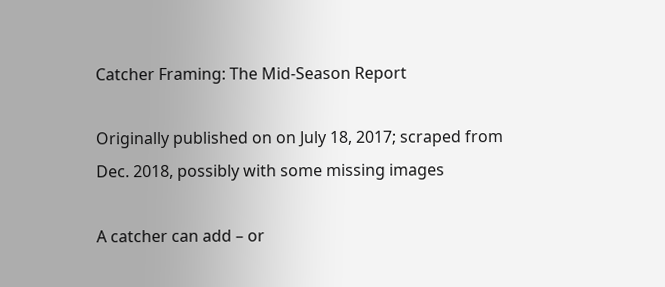Catcher Framing: The Mid-Season Report

Originally published on on July 18, 2017; scraped from Dec. 2018, possibly with some missing images

A catcher can add – or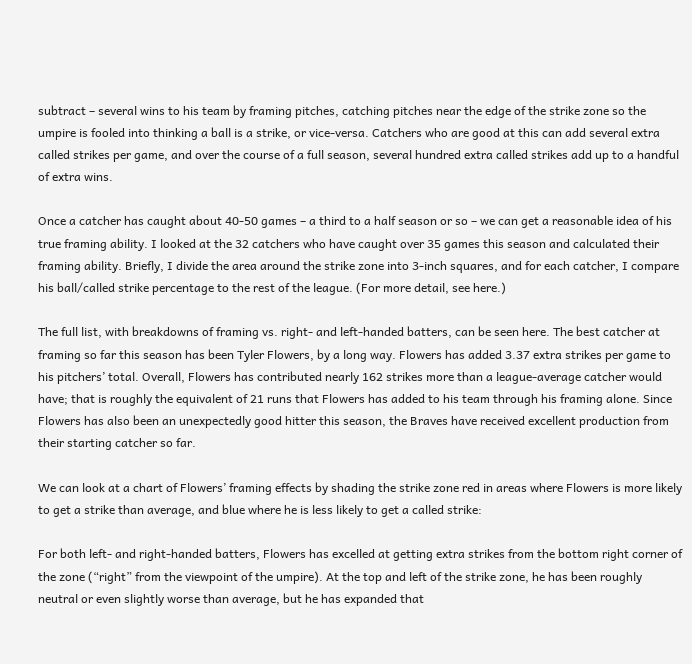subtract – several wins to his team by framing pitches, catching pitches near the edge of the strike zone so the umpire is fooled into thinking a ball is a strike, or vice-versa. Catchers who are good at this can add several extra called strikes per game, and over the course of a full season, several hundred extra called strikes add up to a handful of extra wins.

Once a catcher has caught about 40-50 games – a third to a half season or so – we can get a reasonable idea of his true framing ability. I looked at the 32 catchers who have caught over 35 games this season and calculated their framing ability. Briefly, I divide the area around the strike zone into 3-inch squares, and for each catcher, I compare his ball/called strike percentage to the rest of the league. (For more detail, see here.)

The full list, with breakdowns of framing vs. right- and left-handed batters, can be seen here. The best catcher at framing so far this season has been Tyler Flowers, by a long way. Flowers has added 3.37 extra strikes per game to his pitchers’ total. Overall, Flowers has contributed nearly 162 strikes more than a league-average catcher would have; that is roughly the equivalent of 21 runs that Flowers has added to his team through his framing alone. Since Flowers has also been an unexpectedly good hitter this season, the Braves have received excellent production from their starting catcher so far.

We can look at a chart of Flowers’ framing effects by shading the strike zone red in areas where Flowers is more likely to get a strike than average, and blue where he is less likely to get a called strike:

For both left- and right-handed batters, Flowers has excelled at getting extra strikes from the bottom right corner of the zone (“right” from the viewpoint of the umpire). At the top and left of the strike zone, he has been roughly neutral or even slightly worse than average, but he has expanded that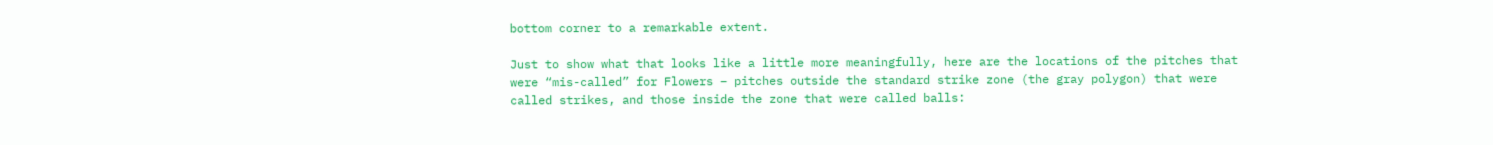bottom corner to a remarkable extent.

Just to show what that looks like a little more meaningfully, here are the locations of the pitches that were “mis-called” for Flowers – pitches outside the standard strike zone (the gray polygon) that were called strikes, and those inside the zone that were called balls: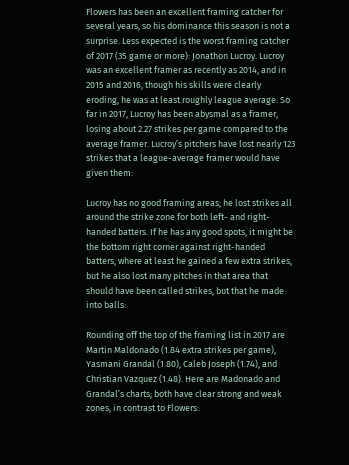Flowers has been an excellent framing catcher for several years, so his dominance this season is not a surprise. Less expected is the worst framing catcher of 2017 (35 game or more): Jonathon Lucroy. Lucroy was an excellent framer as recently as 2014, and in 2015 and 2016, though his skills were clearly eroding, he was at least roughly league average. So far in 2017, Lucroy has been abysmal as a framer, losing about 2.27 strikes per game compared to the average framer. Lucroy’s pitchers have lost nearly 123 strikes that a league-average framer would have given them:

Lucroy has no good framing areas; he lost strikes all around the strike zone for both left- and right-handed batters. If he has any good spots, it might be the bottom right corner against right-handed batters, where at least he gained a few extra strikes, but he also lost many pitches in that area that should have been called strikes, but that he made into balls:

Rounding off the top of the framing list in 2017 are Martin Maldonado (1.84 extra strikes per game), Yasmani Grandal (1.80), Caleb Joseph (1.74), and Christian Vazquez (1.48). Here are Madonado and Grandal’s charts; both have clear strong and weak zones, in contrast to Flowers: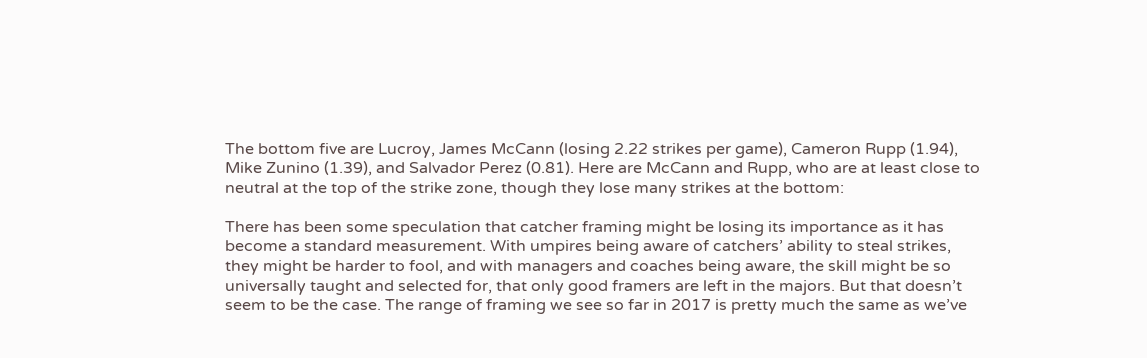The bottom five are Lucroy, James McCann (losing 2.22 strikes per game), Cameron Rupp (1.94), Mike Zunino (1.39), and Salvador Perez (0.81). Here are McCann and Rupp, who are at least close to neutral at the top of the strike zone, though they lose many strikes at the bottom:

There has been some speculation that catcher framing might be losing its importance as it has become a standard measurement. With umpires being aware of catchers’ ability to steal strikes, they might be harder to fool, and with managers and coaches being aware, the skill might be so universally taught and selected for, that only good framers are left in the majors. But that doesn’t seem to be the case. The range of framing we see so far in 2017 is pretty much the same as we’ve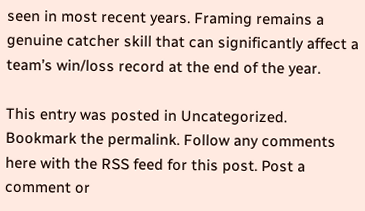seen in most recent years. Framing remains a genuine catcher skill that can significantly affect a team’s win/loss record at the end of the year.

This entry was posted in Uncategorized. Bookmark the permalink. Follow any comments here with the RSS feed for this post. Post a comment or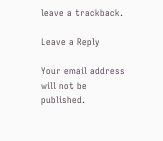leave a trackback.

Leave a Reply

Your email address will not be published.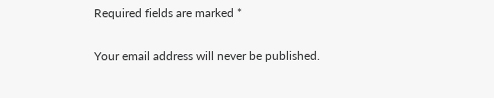Required fields are marked *

Your email address will never be published.